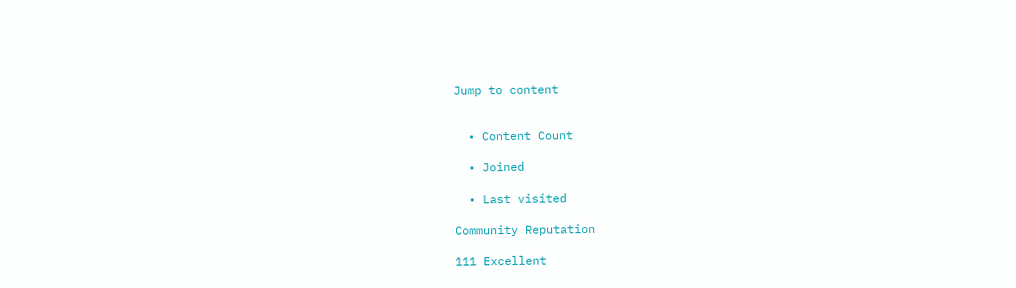Jump to content


  • Content Count

  • Joined

  • Last visited

Community Reputation

111 Excellent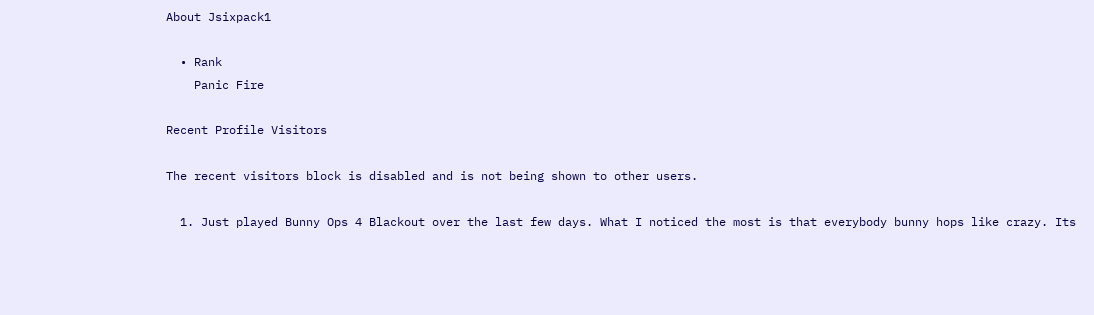About Jsixpack1

  • Rank
    Panic Fire

Recent Profile Visitors

The recent visitors block is disabled and is not being shown to other users.

  1. Just played Bunny Ops 4 Blackout over the last few days. What I noticed the most is that everybody bunny hops like crazy. Its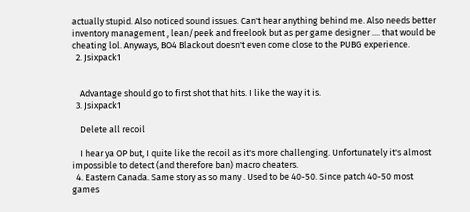actually stupid. Also noticed sound issues. Can't hear anything behind me. Also needs better inventory management , lean/peek and freelook but as per game designer .... that would be cheating lol. Anyways, BO4 Blackout doesn't even come close to the PUBG experience.
  2. Jsixpack1


    Advantage should go to first shot that hits. I like the way it is.
  3. Jsixpack1

    Delete all recoil

    I hear ya OP but, I quite like the recoil as it's more challenging. Unfortunately it's almost impossible to detect (and therefore ban) macro cheaters.
  4. Eastern Canada. Same story as so many . Used to be 40-50. Since patch 40-50 most games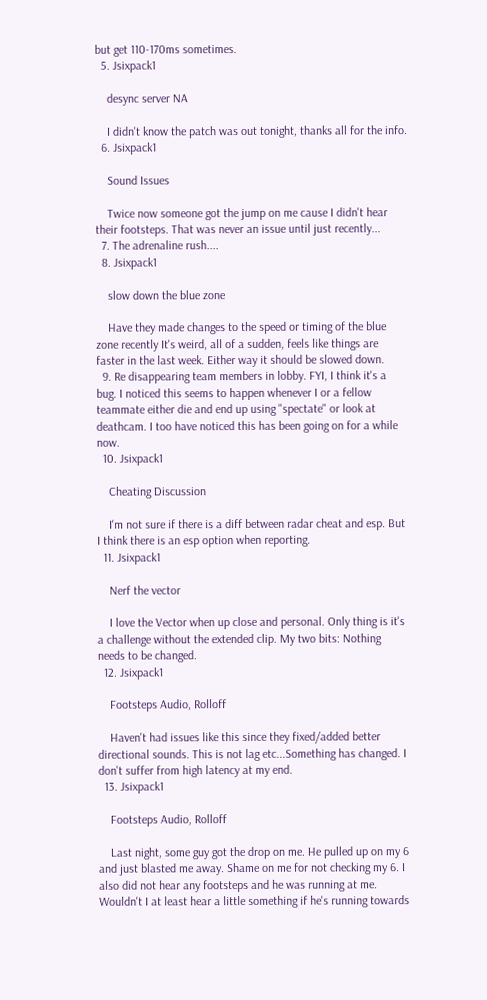but get 110-170ms sometimes.
  5. Jsixpack1

    desync server NA

    I didn't know the patch was out tonight, thanks all for the info.
  6. Jsixpack1

    Sound Issues

    Twice now someone got the jump on me cause I didn't hear their footsteps. That was never an issue until just recently...
  7. The adrenaline rush....
  8. Jsixpack1

    slow down the blue zone

    Have they made changes to the speed or timing of the blue zone recently It's weird, all of a sudden, feels like things are faster in the last week. Either way it should be slowed down.
  9. Re disappearing team members in lobby. FYI, I think it's a bug. I noticed this seems to happen whenever I or a fellow teammate either die and end up using "spectate" or look at deathcam. I too have noticed this has been going on for a while now.
  10. Jsixpack1

    Cheating Discussion

    I'm not sure if there is a diff between radar cheat and esp. But I think there is an esp option when reporting.
  11. Jsixpack1

    Nerf the vector

    I love the Vector when up close and personal. Only thing is it's a challenge without the extended clip. My two bits: Nothing needs to be changed.
  12. Jsixpack1

    Footsteps Audio, Rolloff

    Haven't had issues like this since they fixed/added better directional sounds. This is not lag etc...Something has changed. I don't suffer from high latency at my end.
  13. Jsixpack1

    Footsteps Audio, Rolloff

    Last night, some guy got the drop on me. He pulled up on my 6 and just blasted me away. Shame on me for not checking my 6. I also did not hear any footsteps and he was running at me. Wouldn't I at least hear a little something if he's running towards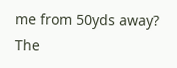me from 50yds away? The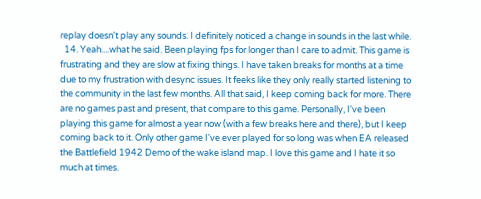replay doesn't play any sounds. I definitely noticed a change in sounds in the last while.
  14. Yeah....what he said. Been playing fps for longer than I care to admit. This game is frustrating and they are slow at fixing things. I have taken breaks for months at a time due to my frustration with desync issues. It feeks like they only really started listening to the community in the last few months. All that said, I keep coming back for more. There are no games past and present, that compare to this game. Personally, I've been playing this game for almost a year now (with a few breaks here and there), but I keep coming back to it. Only other game I've ever played for so long was when EA released the Battlefield 1942 Demo of the wake island map. I love this game and I hate it so much at times.